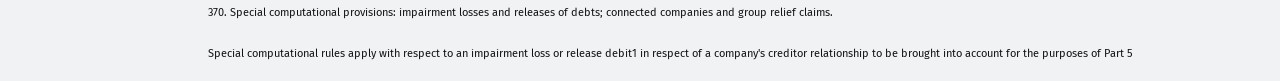370. Special computational provisions: impairment losses and releases of debts; connected companies and group relief claims.

Special computational rules apply with respect to an impairment loss or release debit1 in respect of a company's creditor relationship to be brought into account for the purposes of Part 5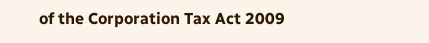of the Corporation Tax Act 2009